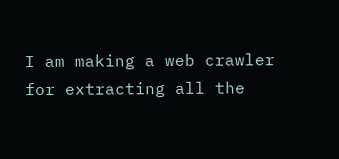I am making a web crawler for extracting all the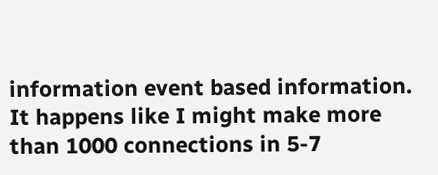information event based information. It happens like I might make more than 1000 connections in 5-7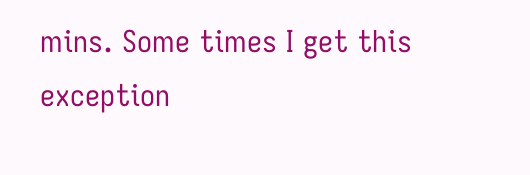mins. Some times I get this exception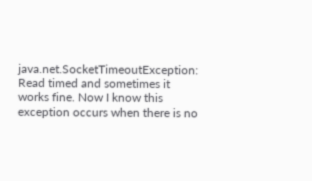java.net.SocketTimeoutException: Read timed and sometimes it works fine. Now I know this exception occurs when there is no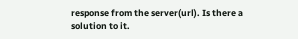response from the server(url). Is there a solution to it.